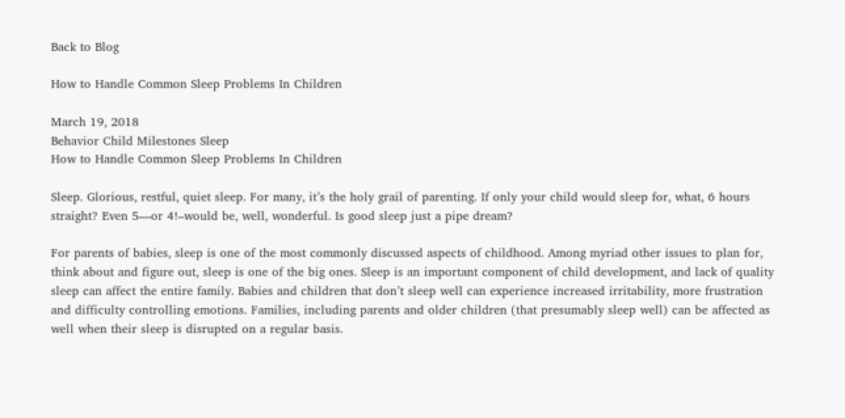Back to Blog

How to Handle Common Sleep Problems In Children

March 19, 2018
Behavior Child Milestones Sleep
How to Handle Common Sleep Problems In Children

Sleep. Glorious, restful, quiet sleep. For many, it’s the holy grail of parenting. If only your child would sleep for, what, 6 hours straight? Even 5—or 4!–would be, well, wonderful. Is good sleep just a pipe dream?

For parents of babies, sleep is one of the most commonly discussed aspects of childhood. Among myriad other issues to plan for, think about and figure out, sleep is one of the big ones. Sleep is an important component of child development, and lack of quality sleep can affect the entire family. Babies and children that don’t sleep well can experience increased irritability, more frustration and difficulty controlling emotions. Families, including parents and older children (that presumably sleep well) can be affected as well when their sleep is disrupted on a regular basis.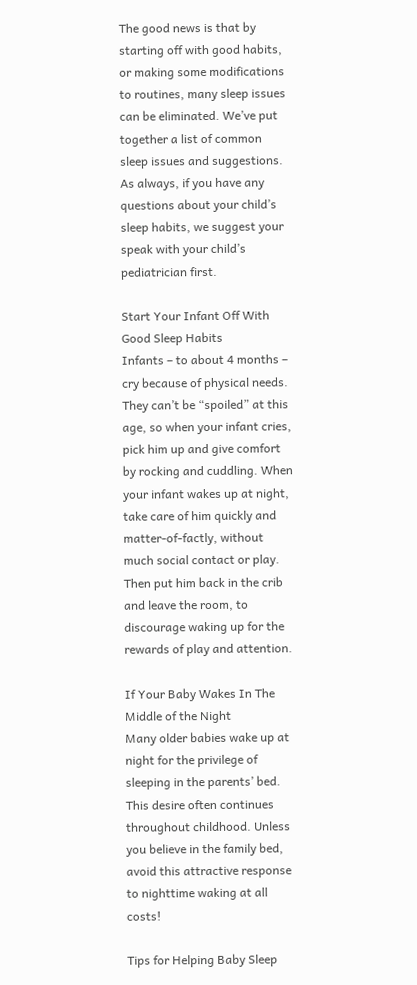The good news is that by starting off with good habits, or making some modifications to routines, many sleep issues can be eliminated. We’ve put together a list of common sleep issues and suggestions. As always, if you have any questions about your child’s sleep habits, we suggest your speak with your child’s pediatrician first.

Start Your Infant Off With Good Sleep Habits
Infants – to about 4 months – cry because of physical needs. They can’t be “spoiled” at this age, so when your infant cries, pick him up and give comfort by rocking and cuddling. When your infant wakes up at night, take care of him quickly and matter-of-factly, without much social contact or play. Then put him back in the crib and leave the room, to discourage waking up for the rewards of play and attention.

If Your Baby Wakes In The Middle of the Night
Many older babies wake up at night for the privilege of sleeping in the parents’ bed. This desire often continues throughout childhood. Unless you believe in the family bed, avoid this attractive response to nighttime waking at all costs!

Tips for Helping Baby Sleep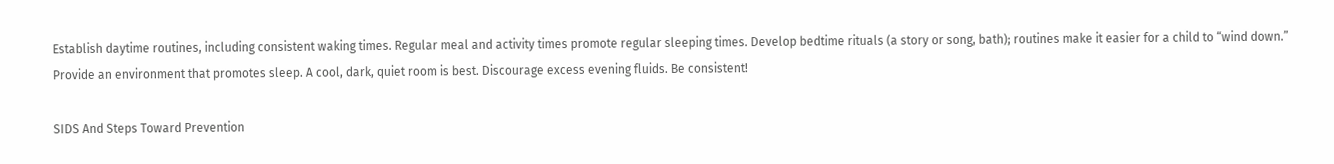Establish daytime routines, including consistent waking times. Regular meal and activity times promote regular sleeping times. Develop bedtime rituals (a story or song, bath); routines make it easier for a child to “wind down.” Provide an environment that promotes sleep. A cool, dark, quiet room is best. Discourage excess evening fluids. Be consistent!

SIDS And Steps Toward Prevention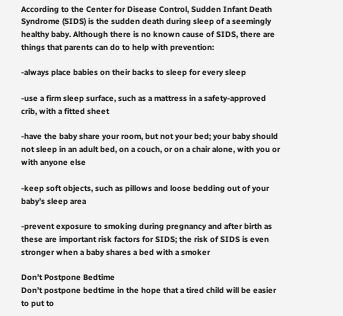According to the Center for Disease Control, Sudden Infant Death Syndrome (SIDS) is the sudden death during sleep of a seemingly healthy baby. Although there is no known cause of SIDS, there are things that parents can do to help with prevention:

-always place babies on their backs to sleep for every sleep

-use a firm sleep surface, such as a mattress in a safety-approved crib, with a fitted sheet

-have the baby share your room, but not your bed; your baby should not sleep in an adult bed, on a couch, or on a chair alone, with you or with anyone else

-keep soft objects, such as pillows and loose bedding out of your baby’s sleep area

-prevent exposure to smoking during pregnancy and after birth as these are important risk factors for SIDS; the risk of SIDS is even stronger when a baby shares a bed with a smoker

Don’t Postpone Bedtime
Don’t postpone bedtime in the hope that a tired child will be easier to put to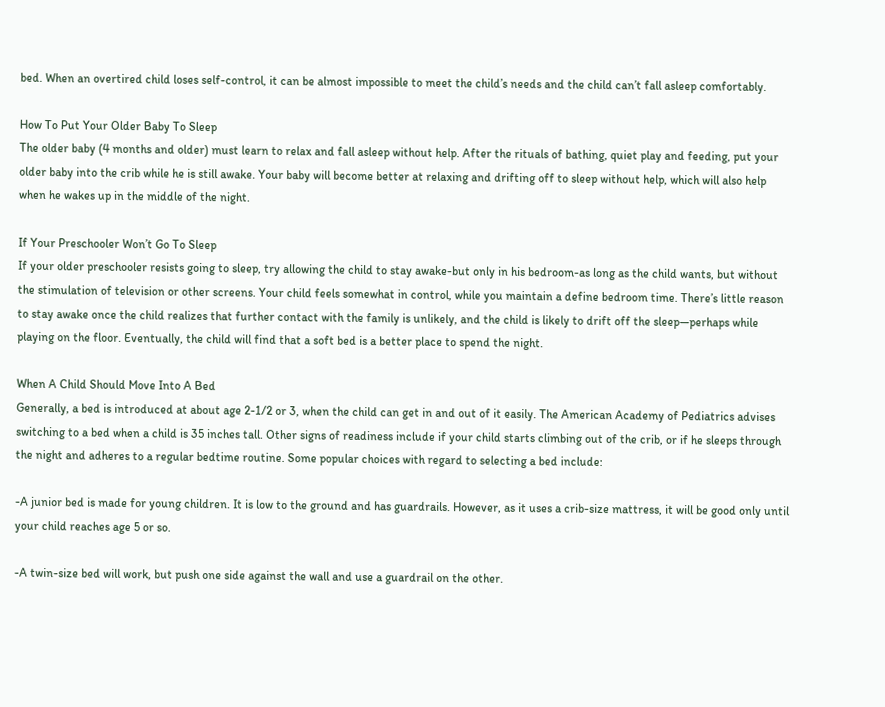bed. When an overtired child loses self-control, it can be almost impossible to meet the child’s needs and the child can’t fall asleep comfortably.

How To Put Your Older Baby To Sleep
The older baby (4 months and older) must learn to relax and fall asleep without help. After the rituals of bathing, quiet play and feeding, put your older baby into the crib while he is still awake. Your baby will become better at relaxing and drifting off to sleep without help, which will also help when he wakes up in the middle of the night.

If Your Preschooler Won’t Go To Sleep
If your older preschooler resists going to sleep, try allowing the child to stay awake-but only in his bedroom-as long as the child wants, but without the stimulation of television or other screens. Your child feels somewhat in control, while you maintain a define bedroom time. There’s little reason to stay awake once the child realizes that further contact with the family is unlikely, and the child is likely to drift off the sleep—perhaps while playing on the floor. Eventually, the child will find that a soft bed is a better place to spend the night.

When A Child Should Move Into A Bed
Generally, a bed is introduced at about age 2-1/2 or 3, when the child can get in and out of it easily. The American Academy of Pediatrics advises switching to a bed when a child is 35 inches tall. Other signs of readiness include if your child starts climbing out of the crib, or if he sleeps through the night and adheres to a regular bedtime routine. Some popular choices with regard to selecting a bed include:

-A junior bed is made for young children. It is low to the ground and has guardrails. However, as it uses a crib-size mattress, it will be good only until your child reaches age 5 or so.

-A twin-size bed will work, but push one side against the wall and use a guardrail on the other.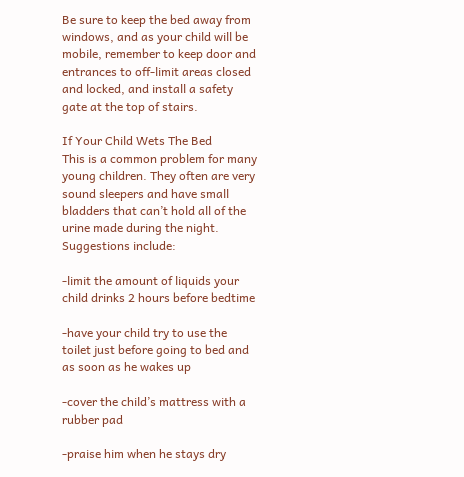Be sure to keep the bed away from windows, and as your child will be mobile, remember to keep door and entrances to off-limit areas closed and locked, and install a safety gate at the top of stairs.

If Your Child Wets The Bed
This is a common problem for many young children. They often are very sound sleepers and have small bladders that can’t hold all of the urine made during the night. Suggestions include:

-limit the amount of liquids your child drinks 2 hours before bedtime

-have your child try to use the toilet just before going to bed and as soon as he wakes up

-cover the child’s mattress with a rubber pad

-praise him when he stays dry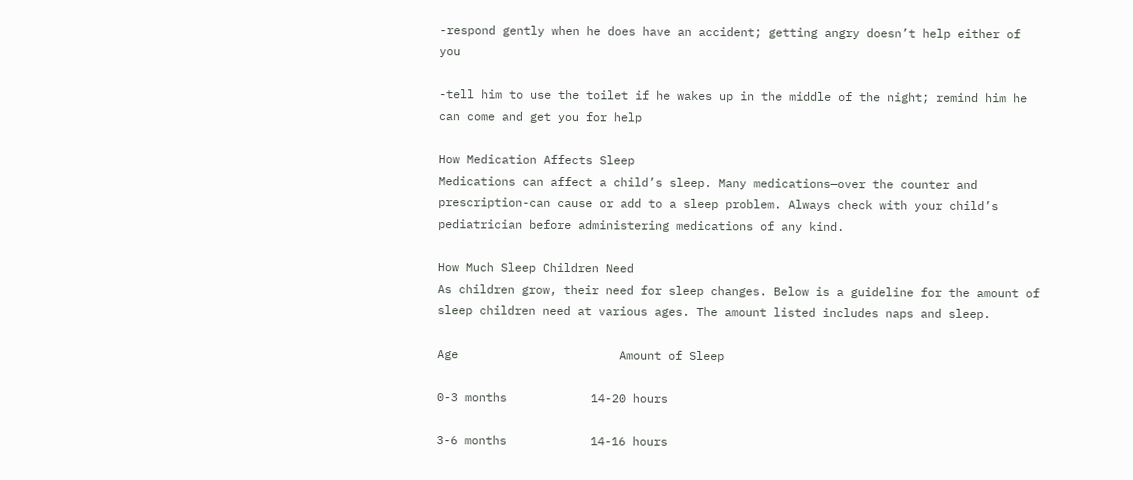-respond gently when he does have an accident; getting angry doesn’t help either of you

-tell him to use the toilet if he wakes up in the middle of the night; remind him he can come and get you for help

How Medication Affects Sleep
Medications can affect a child’s sleep. Many medications—over the counter and prescription-can cause or add to a sleep problem. Always check with your child’s pediatrician before administering medications of any kind.

How Much Sleep Children Need
As children grow, their need for sleep changes. Below is a guideline for the amount of sleep children need at various ages. The amount listed includes naps and sleep.

Age                       Amount of Sleep

0-3 months            14-20 hours

3-6 months            14-16 hours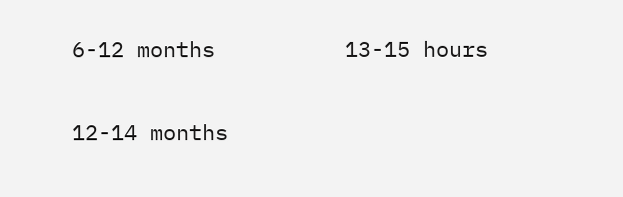6-12 months          13-15 hours

12-14 months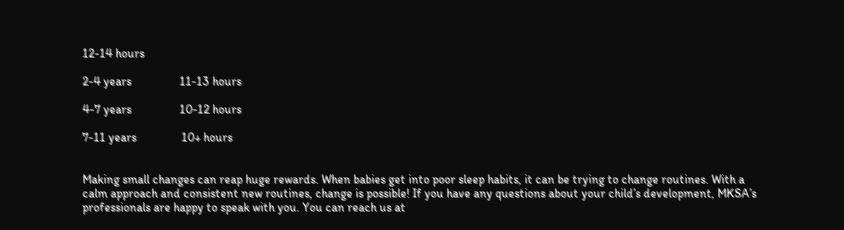12-14 hours

2-4 years                11-13 hours

4-7 years                10-12 hours

7-11 years               10+ hours


Making small changes can reap huge rewards. When babies get into poor sleep habits, it can be trying to change routines. With a calm approach and consistent new routines, change is possible! If you have any questions about your child’s development, MKSA’s professionals are happy to speak with you. You can reach us at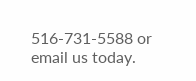516-731-5588 or email us today.